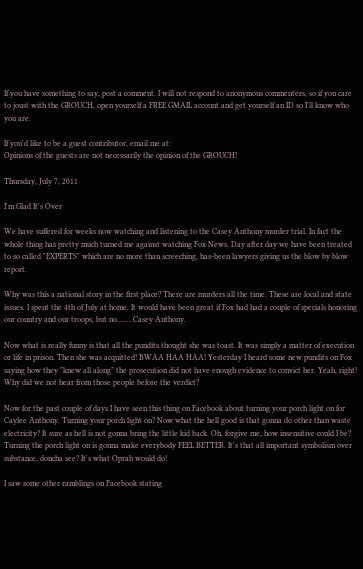If you have something to say, post a comment. I will not respond to anonymous commenters, so if you care to joust with the GROUCH, open yourself a FREE GMAIL account and get yourself an ID so I'll know who you are.

If you'd like to be a guest contributor, email me at:
Opinions of the guests are not necessarily the opinion of the GROUCH!

Thursday, July 7, 2011

I'm Glad It's Over

We have suffered for weeks now watching and listening to the Casey Anthony murder trial. In fact the whole thing has pretty much turned me against watching Fox News. Day after day we have been treated to so called "EXPERTS" which are no more than screeching, has-been lawyers giving us the blow by blow report.

Why was this a national story in the first place? There are murders all the time. These are local and state issues. I spent the 4th of July at home. It would have been great if Fox had had a couple of specials honoring our country and our troops, but no........Casey Anthony.

Now what is really funny is that all the pundits thought she was toast. It was simply a matter of execution or life in prison. Then she was acquitted! BWAA HAA HAA! Yesterday I heard some new pundits on Fox saying how they "knew all along" the prosecution did not have enough evidence to convict her. Yeah, right! Why did we not hear from those people before the verdict?

Now for the past couple of days I have seen this thing on Facebook about turning your porch light on for Caylee Anthony. Turning your porch light on? Now what the hell good is that gonna do other than waste electricity? It sure as hell is not gonna bring the little kid back. Oh, forgive me, how insensitive could I be? Turning the porch light on is gonna make everybody FEEL BETTER. It's that all important symbolism over substance, doncha see? It's what Oprah would do!

I saw some other ramblings on Facebook stating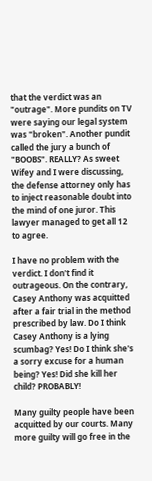that the verdict was an "outrage". More pundits on TV were saying our legal system was "broken". Another pundit called the jury a bunch of "BOOBS". REALLY? As sweet Wifey and I were discussing, the defense attorney only has to inject reasonable doubt into the mind of one juror. This lawyer managed to get all 12 to agree.

I have no problem with the verdict. I don't find it outrageous. On the contrary, Casey Anthony was acquitted after a fair trial in the method prescribed by law. Do I think Casey Anthony is a lying scumbag? Yes! Do I think she's a sorry excuse for a human being? Yes! Did she kill her child? PROBABLY!

Many guilty people have been acquitted by our courts. Many more guilty will go free in the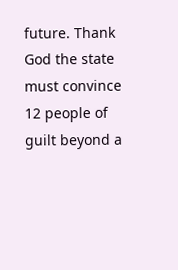future. Thank God the state must convince 12 people of guilt beyond a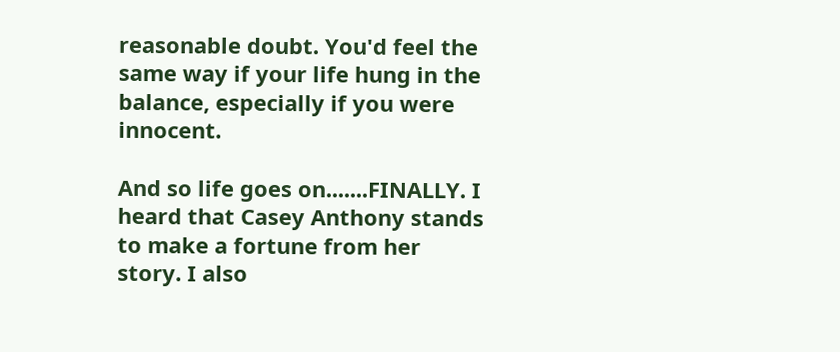reasonable doubt. You'd feel the same way if your life hung in the balance, especially if you were innocent.

And so life goes on.......FINALLY. I heard that Casey Anthony stands to make a fortune from her story. I also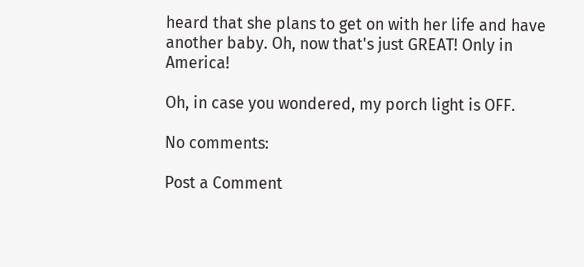heard that she plans to get on with her life and have another baby. Oh, now that's just GREAT! Only in America!

Oh, in case you wondered, my porch light is OFF.

No comments:

Post a Comment